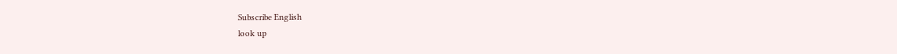Subscribe English
look up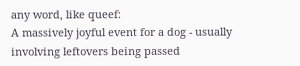any word, like queef:
A massively joyful event for a dog - usually involving leftovers being passed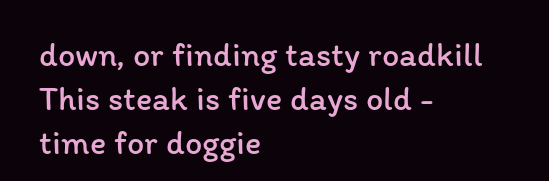down, or finding tasty roadkill
This steak is five days old - time for doggie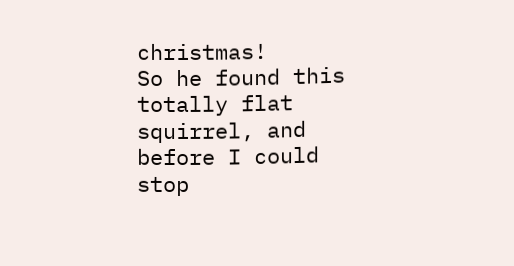christmas!
So he found this totally flat squirrel, and before I could stop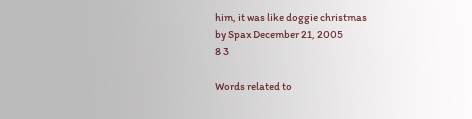him, it was like doggie christmas
by Spax December 21, 2005
8 3

Words related to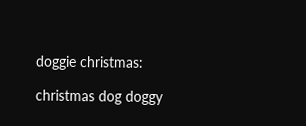doggie christmas:

christmas dog doggy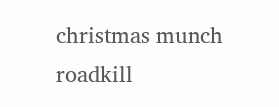christmas munch roadkill